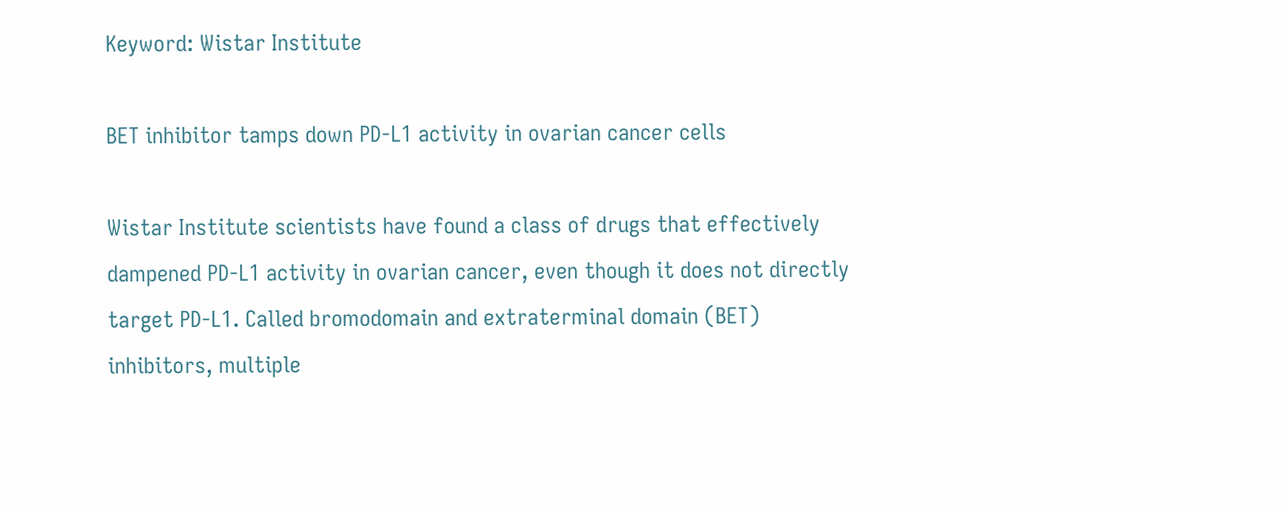Keyword: Wistar Institute

BET inhibitor tamps down PD-L1 activity in ovarian cancer cells

Wistar Institute scientists have found a class of drugs that effectively dampened PD-L1 activity in ovarian cancer, even though it does not directly target PD-L1. Called bromodomain and extraterminal domain (BET) inhibitors, multiple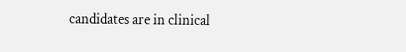candidates are in clinical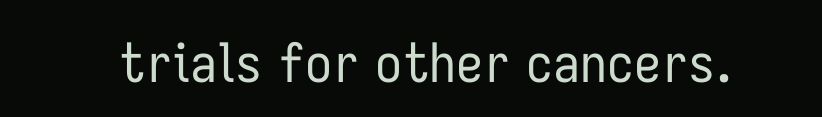trials for other cancers.